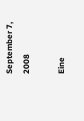September 7, 2008

Eine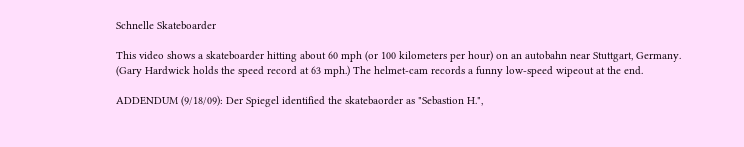Schnelle Skateboarder

This video shows a skateboarder hitting about 60 mph (or 100 kilometers per hour) on an autobahn near Stuttgart, Germany. (Gary Hardwick holds the speed record at 63 mph.) The helmet-cam records a funny low-speed wipeout at the end.

ADDENDUM (9/18/09): Der Spiegel identified the skatebaorder as "Sebastion H.",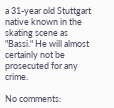a 31-year old Stuttgart native known in the skating scene as "Bassi." He will almost certainly not be prosecuted for any crime.

No comments: